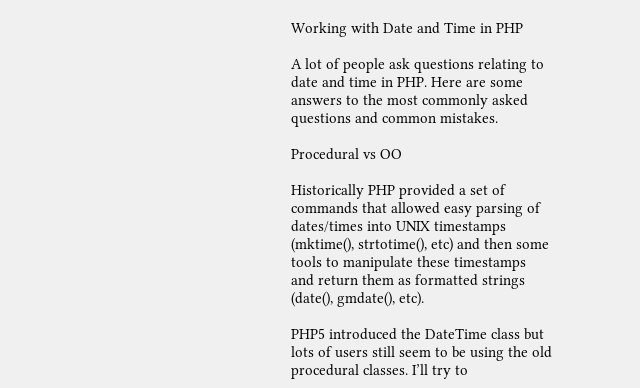Working with Date and Time in PHP

A lot of people ask questions relating to date and time in PHP. Here are some answers to the most commonly asked questions and common mistakes.

Procedural vs OO

Historically PHP provided a set of commands that allowed easy parsing of dates/times into UNIX timestamps (mktime(), strtotime(), etc) and then some tools to manipulate these timestamps and return them as formatted strings (date(), gmdate(), etc).

PHP5 introduced the DateTime class but lots of users still seem to be using the old procedural classes. I’ll try to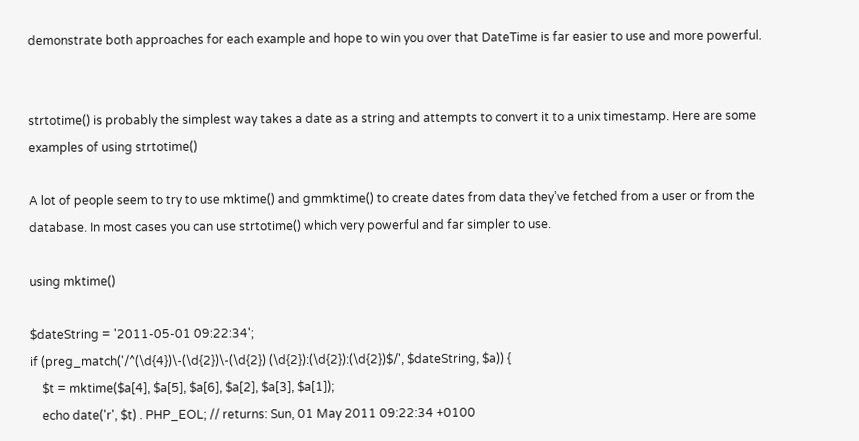demonstrate both approaches for each example and hope to win you over that DateTime is far easier to use and more powerful.


strtotime() is probably the simplest way takes a date as a string and attempts to convert it to a unix timestamp. Here are some examples of using strtotime()

A lot of people seem to try to use mktime() and gmmktime() to create dates from data they’ve fetched from a user or from the database. In most cases you can use strtotime() which very powerful and far simpler to use.

using mktime()

$dateString = '2011-05-01 09:22:34';
if (preg_match('/^(\d{4})\-(\d{2})\-(\d{2}) (\d{2}):(\d{2}):(\d{2})$/', $dateString, $a)) {
    $t = mktime($a[4], $a[5], $a[6], $a[2], $a[3], $a[1]);
    echo date('r', $t) . PHP_EOL; // returns: Sun, 01 May 2011 09:22:34 +0100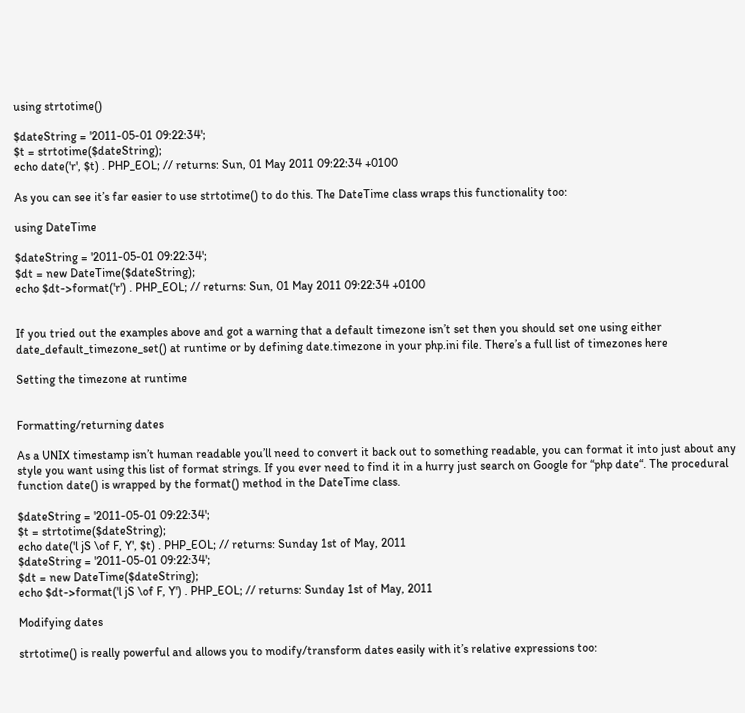using strtotime()

$dateString = '2011-05-01 09:22:34';
$t = strtotime($dateString);
echo date('r', $t) . PHP_EOL; // returns: Sun, 01 May 2011 09:22:34 +0100

As you can see it’s far easier to use strtotime() to do this. The DateTime class wraps this functionality too:

using DateTime

$dateString = '2011-05-01 09:22:34';
$dt = new DateTime($dateString);
echo $dt->format('r') . PHP_EOL; // returns: Sun, 01 May 2011 09:22:34 +0100


If you tried out the examples above and got a warning that a default timezone isn’t set then you should set one using either date_default_timezone_set() at runtime or by defining date.timezone in your php.ini file. There’s a full list of timezones here

Setting the timezone at runtime


Formatting/returning dates

As a UNIX timestamp isn’t human readable you’ll need to convert it back out to something readable, you can format it into just about any style you want using this list of format strings. If you ever need to find it in a hurry just search on Google for “php date“. The procedural function date() is wrapped by the format() method in the DateTime class.

$dateString = '2011-05-01 09:22:34';
$t = strtotime($dateString);
echo date('l jS \of F, Y', $t) . PHP_EOL; // returns: Sunday 1st of May, 2011
$dateString = '2011-05-01 09:22:34';
$dt = new DateTime($dateString);
echo $dt->format('l jS \of F, Y') . PHP_EOL; // returns: Sunday 1st of May, 2011

Modifying dates

strtotime() is really powerful and allows you to modify/transform dates easily with it’s relative expressions too: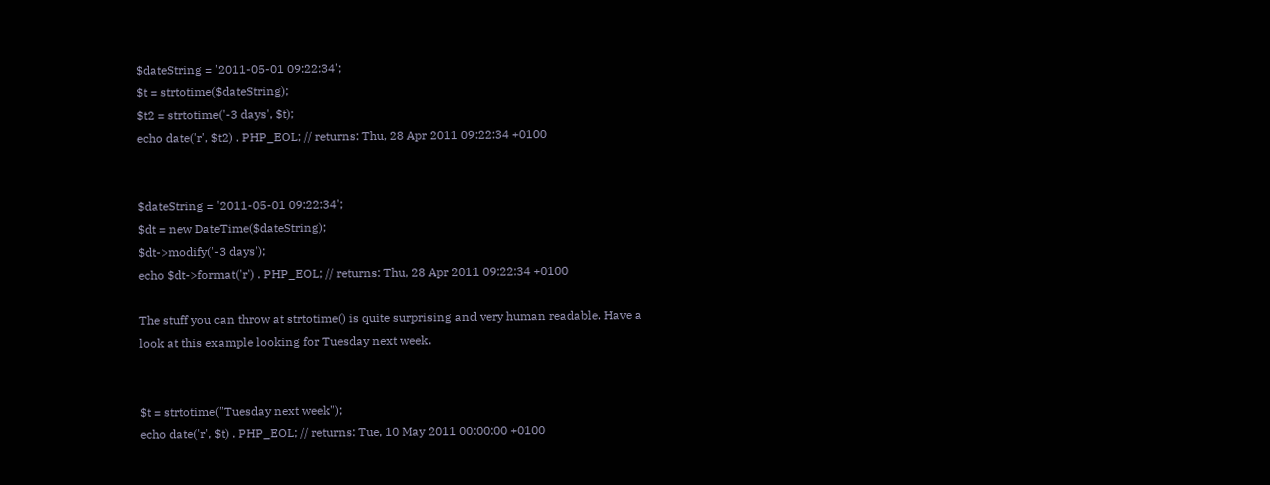$dateString = '2011-05-01 09:22:34';
$t = strtotime($dateString);
$t2 = strtotime('-3 days', $t);
echo date('r', $t2) . PHP_EOL; // returns: Thu, 28 Apr 2011 09:22:34 +0100


$dateString = '2011-05-01 09:22:34';
$dt = new DateTime($dateString);
$dt->modify('-3 days');
echo $dt->format('r') . PHP_EOL; // returns: Thu, 28 Apr 2011 09:22:34 +0100

The stuff you can throw at strtotime() is quite surprising and very human readable. Have a look at this example looking for Tuesday next week.


$t = strtotime("Tuesday next week");
echo date('r', $t) . PHP_EOL; // returns: Tue, 10 May 2011 00:00:00 +0100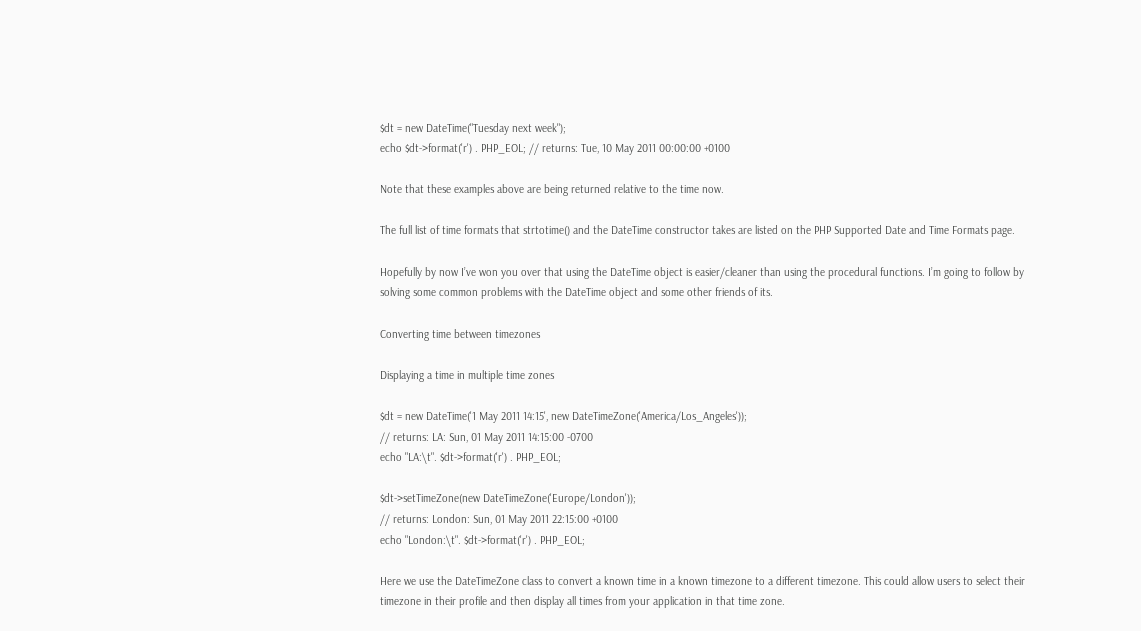$dt = new DateTime("Tuesday next week");
echo $dt->format('r') . PHP_EOL; // returns: Tue, 10 May 2011 00:00:00 +0100

Note that these examples above are being returned relative to the time now.

The full list of time formats that strtotime() and the DateTime constructor takes are listed on the PHP Supported Date and Time Formats page.

Hopefully by now I’ve won you over that using the DateTime object is easier/cleaner than using the procedural functions. I’m going to follow by solving some common problems with the DateTime object and some other friends of its.

Converting time between timezones

Displaying a time in multiple time zones

$dt = new DateTime('1 May 2011 14:15', new DateTimeZone('America/Los_Angeles'));
// returns: LA: Sun, 01 May 2011 14:15:00 -0700
echo "LA:\t". $dt->format('r') . PHP_EOL;

$dt->setTimeZone(new DateTimeZone('Europe/London'));
// returns: London: Sun, 01 May 2011 22:15:00 +0100
echo "London:\t". $dt->format('r') . PHP_EOL;

Here we use the DateTimeZone class to convert a known time in a known timezone to a different timezone. This could allow users to select their timezone in their profile and then display all times from your application in that time zone.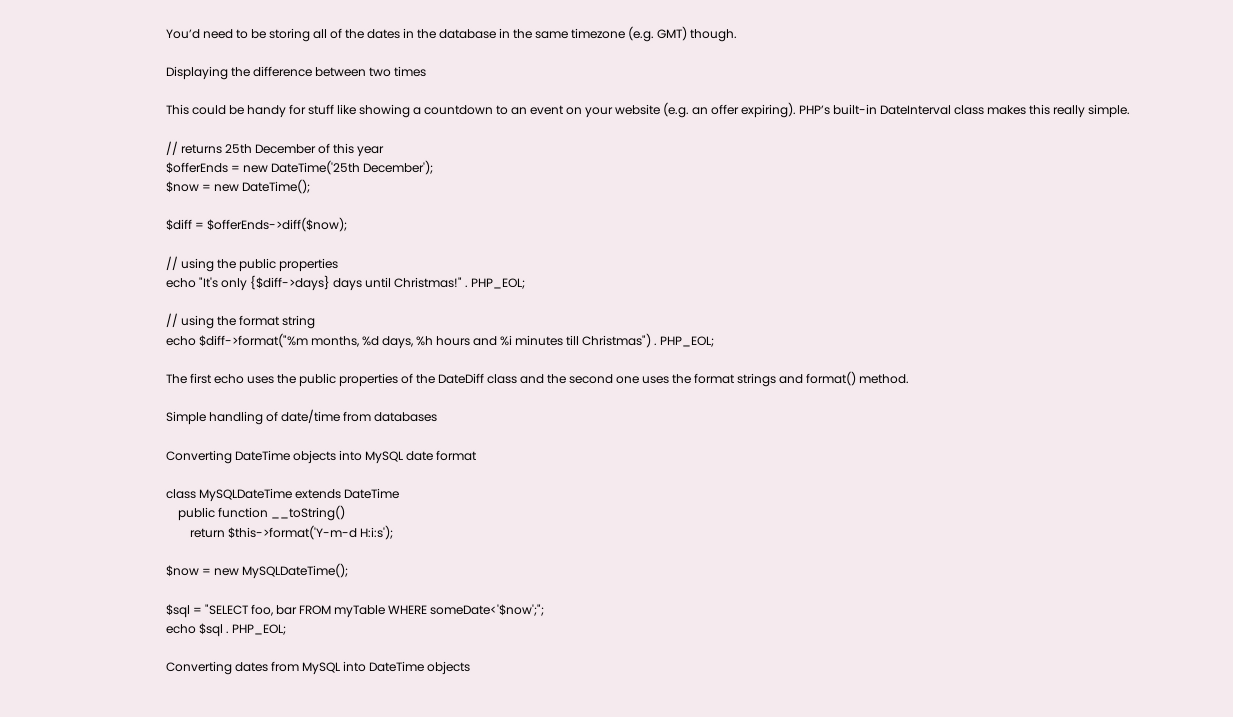You’d need to be storing all of the dates in the database in the same timezone (e.g. GMT) though.

Displaying the difference between two times

This could be handy for stuff like showing a countdown to an event on your website (e.g. an offer expiring). PHP’s built-in DateInterval class makes this really simple.

// returns 25th December of this year
$offerEnds = new DateTime('25th December');
$now = new DateTime();

$diff = $offerEnds->diff($now);

// using the public properties
echo "It's only {$diff->days} days until Christmas!" . PHP_EOL;

// using the format string
echo $diff->format("%m months, %d days, %h hours and %i minutes till Christmas") . PHP_EOL;

The first echo uses the public properties of the DateDiff class and the second one uses the format strings and format() method.

Simple handling of date/time from databases

Converting DateTime objects into MySQL date format

class MySQLDateTime extends DateTime
    public function __toString()
        return $this->format('Y-m-d H:i:s');

$now = new MySQLDateTime();

$sql = "SELECT foo, bar FROM myTable WHERE someDate<'$now';";
echo $sql . PHP_EOL;

Converting dates from MySQL into DateTime objects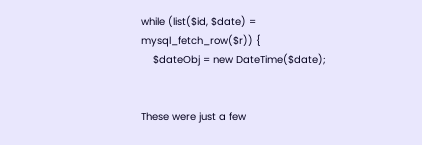while (list($id, $date) = mysql_fetch_row($r)) {
    $dateObj = new DateTime($date);


These were just a few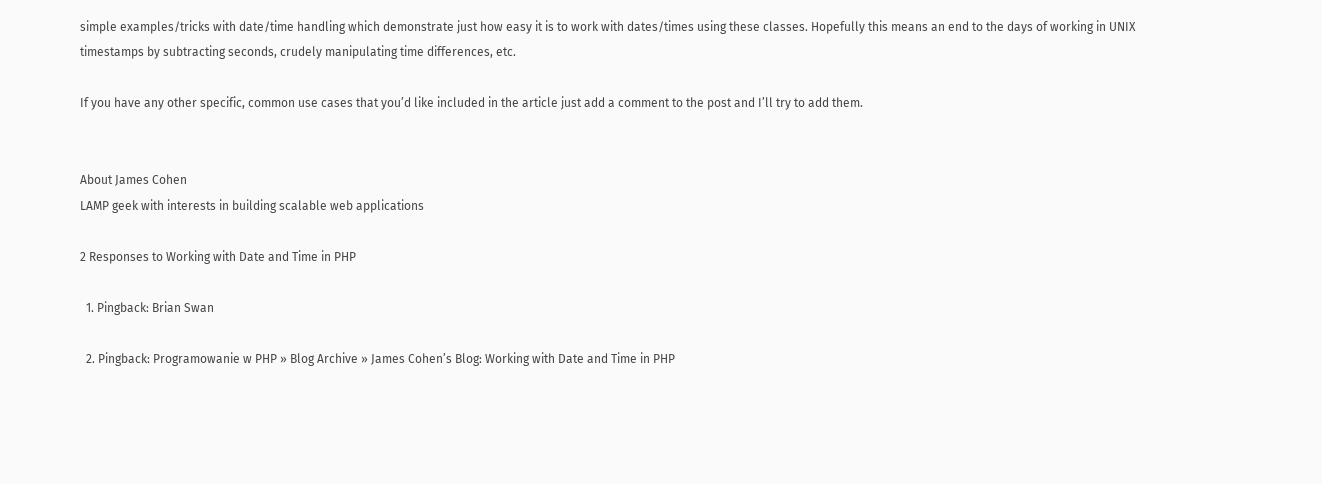simple examples/tricks with date/time handling which demonstrate just how easy it is to work with dates/times using these classes. Hopefully this means an end to the days of working in UNIX timestamps by subtracting seconds, crudely manipulating time differences, etc.

If you have any other specific, common use cases that you’d like included in the article just add a comment to the post and I’ll try to add them.


About James Cohen
LAMP geek with interests in building scalable web applications

2 Responses to Working with Date and Time in PHP

  1. Pingback: Brian Swan

  2. Pingback: Programowanie w PHP » Blog Archive » James Cohen’s Blog: Working with Date and Time in PHP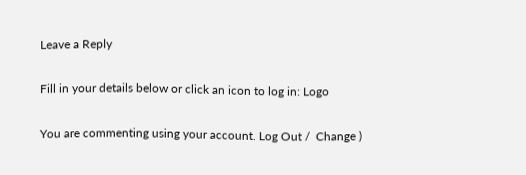Leave a Reply

Fill in your details below or click an icon to log in: Logo

You are commenting using your account. Log Out /  Change )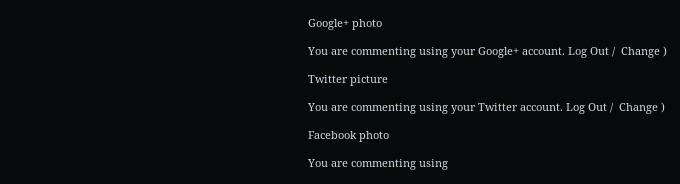Google+ photo

You are commenting using your Google+ account. Log Out /  Change )

Twitter picture

You are commenting using your Twitter account. Log Out /  Change )

Facebook photo

You are commenting using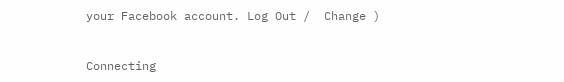your Facebook account. Log Out /  Change )


Connecting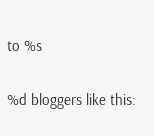to %s

%d bloggers like this: